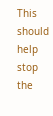This should help stop the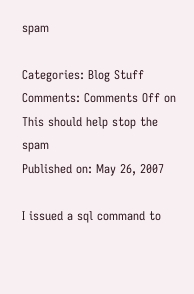spam

Categories: Blog Stuff
Comments: Comments Off on This should help stop the spam
Published on: May 26, 2007

I issued a sql command to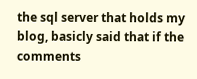the sql server that holds my blog, basicly said that if the comments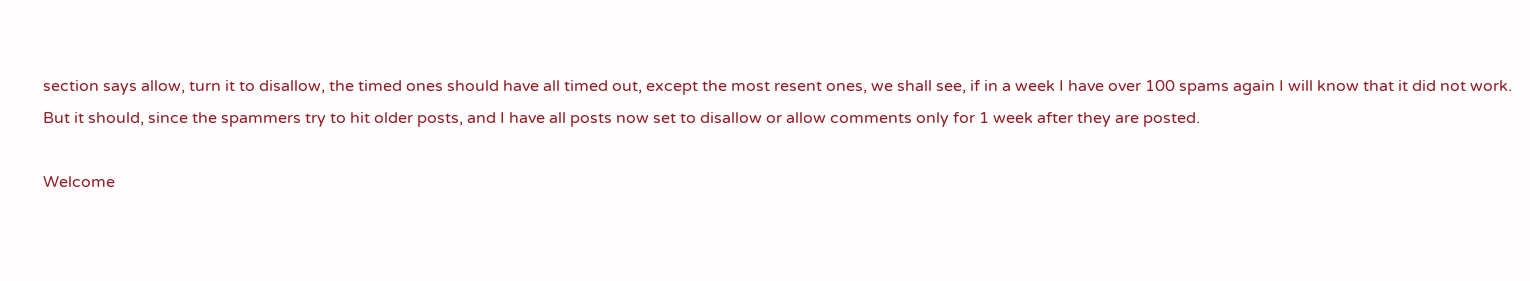section says allow, turn it to disallow, the timed ones should have all timed out, except the most resent ones, we shall see, if in a week I have over 100 spams again I will know that it did not work. But it should, since the spammers try to hit older posts, and I have all posts now set to disallow or allow comments only for 1 week after they are posted.

Welcome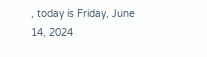, today is Friday, June 14, 2024